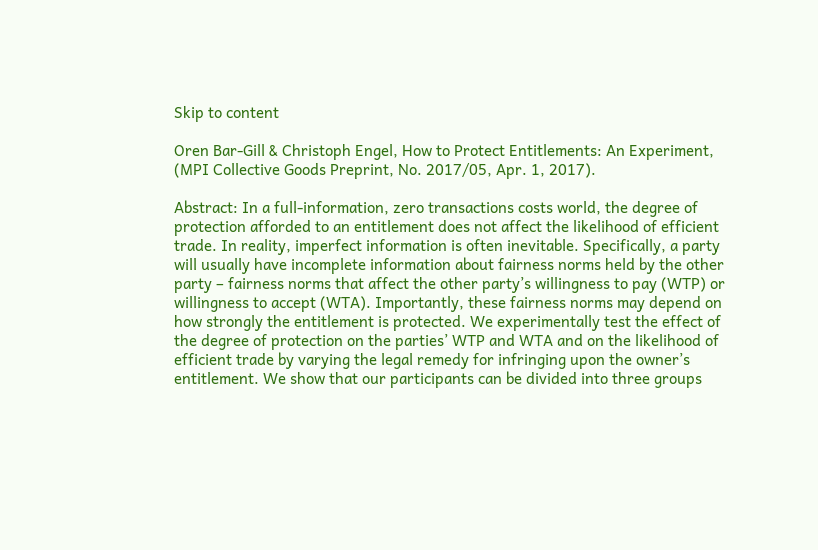Skip to content

Oren Bar-Gill & Christoph Engel, How to Protect Entitlements: An Experiment, (MPI Collective Goods Preprint, No. 2017/05, Apr. 1, 2017).

Abstract: In a full-information, zero transactions costs world, the degree of protection afforded to an entitlement does not affect the likelihood of efficient trade. In reality, imperfect information is often inevitable. Specifically, a party will usually have incomplete information about fairness norms held by the other party – fairness norms that affect the other party’s willingness to pay (WTP) or willingness to accept (WTA). Importantly, these fairness norms may depend on how strongly the entitlement is protected. We experimentally test the effect of the degree of protection on the parties’ WTP and WTA and on the likelihood of efficient trade by varying the legal remedy for infringing upon the owner’s entitlement. We show that our participants can be divided into three groups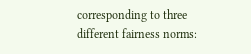corresponding to three different fairness norms: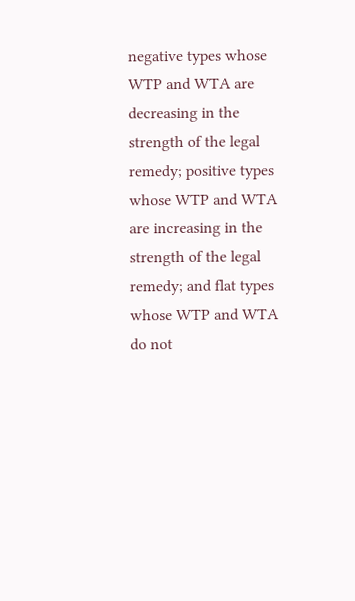negative types whose WTP and WTA are decreasing in the strength of the legal remedy; positive types whose WTP and WTA are increasing in the strength of the legal remedy; and flat types whose WTP and WTA do not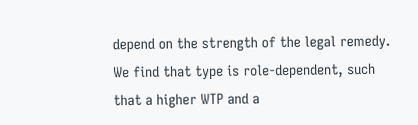depend on the strength of the legal remedy. We find that type is role-dependent, such that a higher WTP and a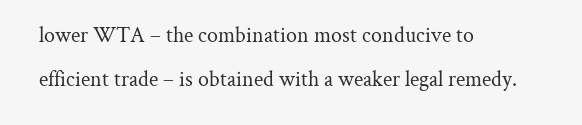lower WTA – the combination most conducive to efficient trade – is obtained with a weaker legal remedy.